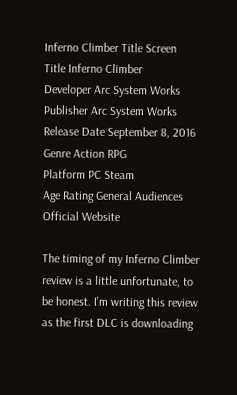Inferno Climber Title Screen
Title Inferno Climber
Developer Arc System Works
Publisher Arc System Works
Release Date September 8, 2016
Genre Action RPG
Platform PC Steam
Age Rating General Audiences
Official Website

The timing of my Inferno Climber review is a little unfortunate, to be honest. I’m writing this review as the first DLC is downloading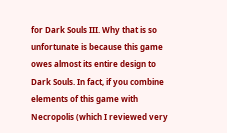for Dark Souls III. Why that is so unfortunate is because this game owes almost its entire design to Dark Souls. In fact, if you combine elements of this game with Necropolis (which I reviewed very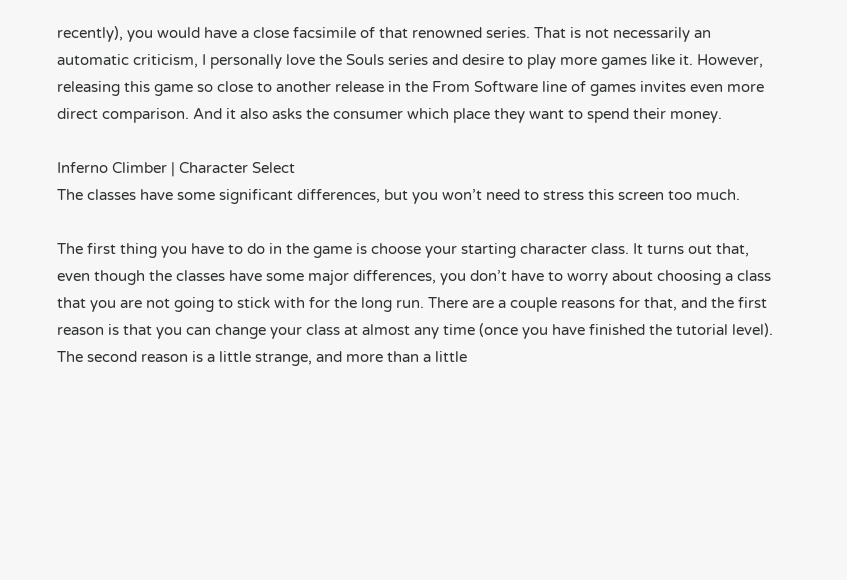recently), you would have a close facsimile of that renowned series. That is not necessarily an automatic criticism, I personally love the Souls series and desire to play more games like it. However, releasing this game so close to another release in the From Software line of games invites even more direct comparison. And it also asks the consumer which place they want to spend their money.

Inferno Climber | Character Select
The classes have some significant differences, but you won’t need to stress this screen too much.

The first thing you have to do in the game is choose your starting character class. It turns out that, even though the classes have some major differences, you don’t have to worry about choosing a class that you are not going to stick with for the long run. There are a couple reasons for that, and the first reason is that you can change your class at almost any time (once you have finished the tutorial level). The second reason is a little strange, and more than a little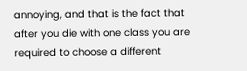annoying, and that is the fact that after you die with one class you are required to choose a different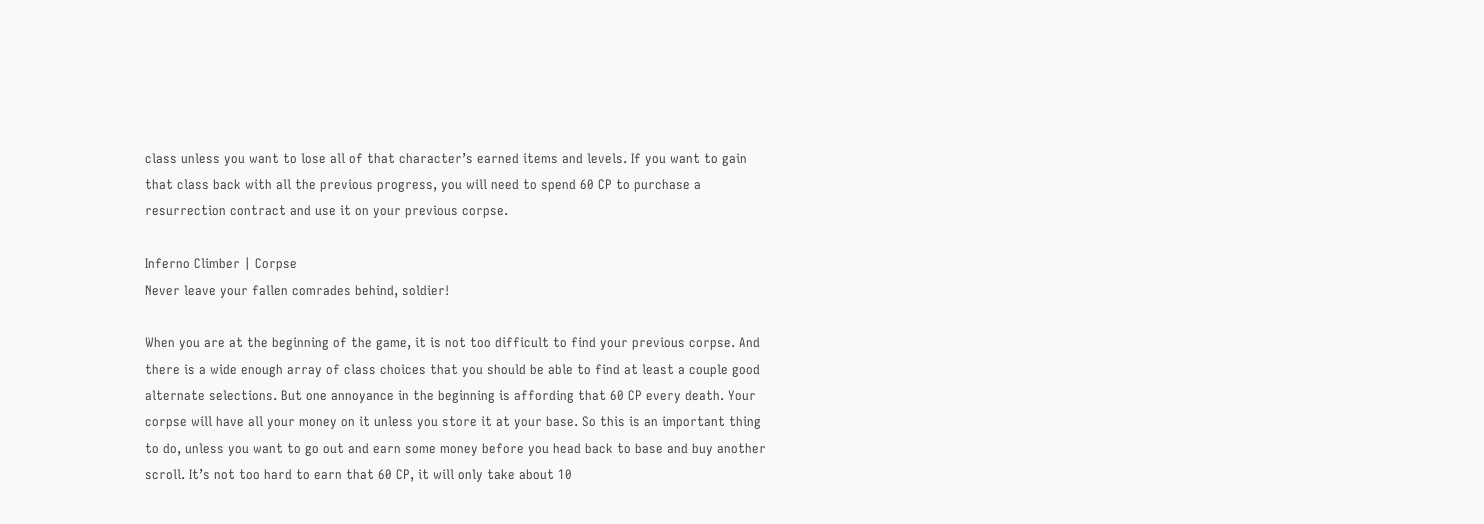class unless you want to lose all of that character’s earned items and levels. If you want to gain that class back with all the previous progress, you will need to spend 60 CP to purchase a resurrection contract and use it on your previous corpse.

Inferno Climber | Corpse
Never leave your fallen comrades behind, soldier!

When you are at the beginning of the game, it is not too difficult to find your previous corpse. And there is a wide enough array of class choices that you should be able to find at least a couple good alternate selections. But one annoyance in the beginning is affording that 60 CP every death. Your corpse will have all your money on it unless you store it at your base. So this is an important thing to do, unless you want to go out and earn some money before you head back to base and buy another scroll. It’s not too hard to earn that 60 CP, it will only take about 10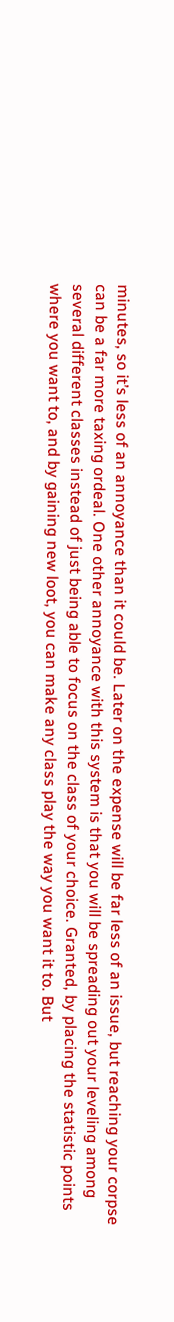minutes, so it’s less of an annoyance than it could be. Later on the expense will be far less of an issue, but reaching your corpse can be a far more taxing ordeal. One other annoyance with this system is that you will be spreading out your leveling among several different classes instead of just being able to focus on the class of your choice. Granted, by placing the statistic points where you want to, and by gaining new loot, you can make any class play the way you want it to. But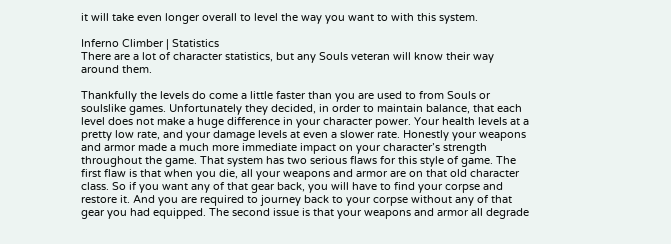it will take even longer overall to level the way you want to with this system.

Inferno Climber | Statistics
There are a lot of character statistics, but any Souls veteran will know their way around them.

Thankfully the levels do come a little faster than you are used to from Souls or soulslike games. Unfortunately they decided, in order to maintain balance, that each level does not make a huge difference in your character power. Your health levels at a pretty low rate, and your damage levels at even a slower rate. Honestly your weapons and armor made a much more immediate impact on your character’s strength throughout the game. That system has two serious flaws for this style of game. The first flaw is that when you die, all your weapons and armor are on that old character class. So if you want any of that gear back, you will have to find your corpse and restore it. And you are required to journey back to your corpse without any of that gear you had equipped. The second issue is that your weapons and armor all degrade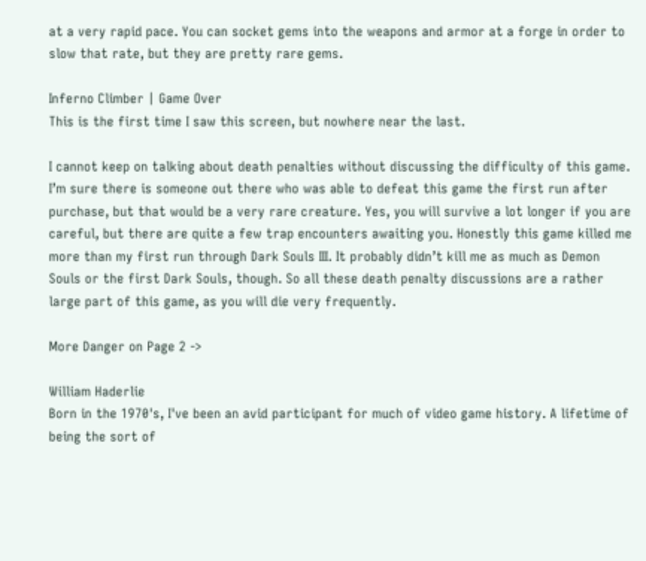at a very rapid pace. You can socket gems into the weapons and armor at a forge in order to slow that rate, but they are pretty rare gems.

Inferno Climber | Game Over
This is the first time I saw this screen, but nowhere near the last.

I cannot keep on talking about death penalties without discussing the difficulty of this game. I’m sure there is someone out there who was able to defeat this game the first run after purchase, but that would be a very rare creature. Yes, you will survive a lot longer if you are careful, but there are quite a few trap encounters awaiting you. Honestly this game killed me more than my first run through Dark Souls III. It probably didn’t kill me as much as Demon Souls or the first Dark Souls, though. So all these death penalty discussions are a rather large part of this game, as you will die very frequently.

More Danger on Page 2 ->

William Haderlie
Born in the 1970's, I've been an avid participant for much of video game history. A lifetime of being the sort of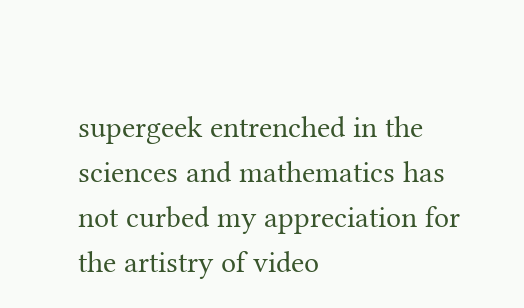supergeek entrenched in the sciences and mathematics has not curbed my appreciation for the artistry of video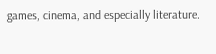games, cinema, and especially literature.